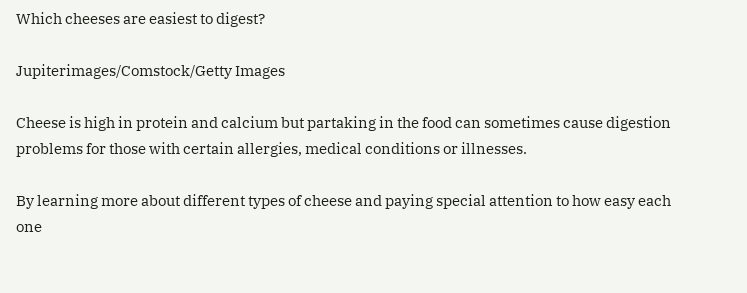Which cheeses are easiest to digest?

Jupiterimages/Comstock/Getty Images

Cheese is high in protein and calcium but partaking in the food can sometimes cause digestion problems for those with certain allergies, medical conditions or illnesses.

By learning more about different types of cheese and paying special attention to how easy each one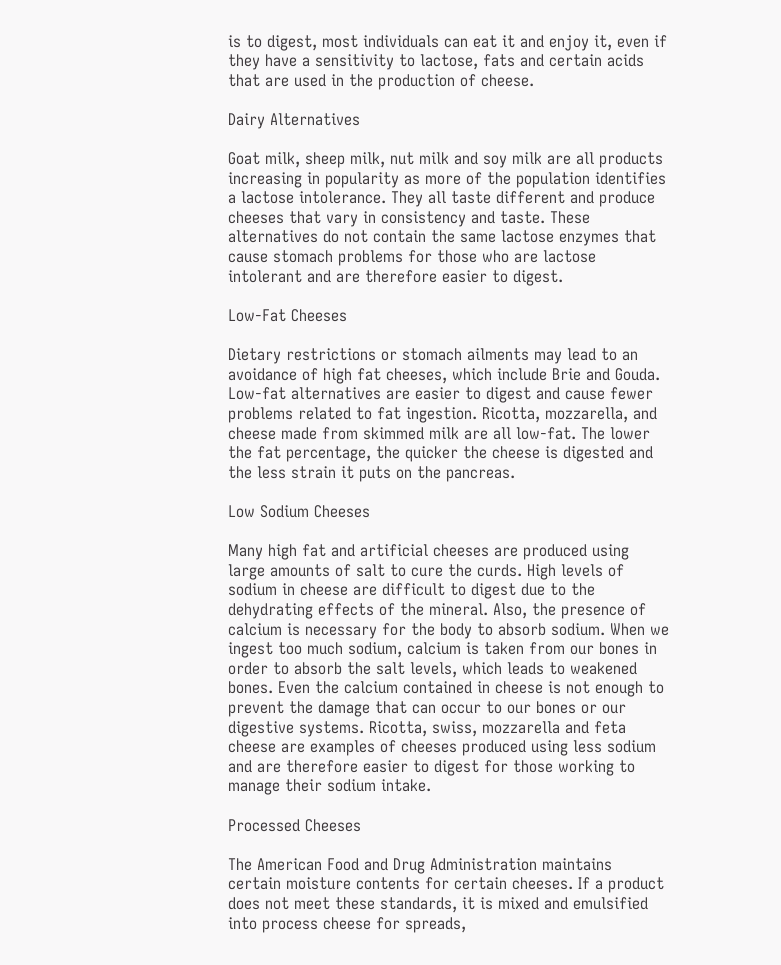is to digest, most individuals can eat it and enjoy it, even if they have a sensitivity to lactose, fats and certain acids that are used in the production of cheese.

Dairy Alternatives

Goat milk, sheep milk, nut milk and soy milk are all products increasing in popularity as more of the population identifies a lactose intolerance. They all taste different and produce cheeses that vary in consistency and taste. These alternatives do not contain the same lactose enzymes that cause stomach problems for those who are lactose intolerant and are therefore easier to digest.

Low-Fat Cheeses

Dietary restrictions or stomach ailments may lead to an avoidance of high fat cheeses, which include Brie and Gouda. Low-fat alternatives are easier to digest and cause fewer problems related to fat ingestion. Ricotta, mozzarella, and cheese made from skimmed milk are all low-fat. The lower the fat percentage, the quicker the cheese is digested and the less strain it puts on the pancreas.

Low Sodium Cheeses

Many high fat and artificial cheeses are produced using large amounts of salt to cure the curds. High levels of sodium in cheese are difficult to digest due to the dehydrating effects of the mineral. Also, the presence of calcium is necessary for the body to absorb sodium. When we ingest too much sodium, calcium is taken from our bones in order to absorb the salt levels, which leads to weakened bones. Even the calcium contained in cheese is not enough to prevent the damage that can occur to our bones or our digestive systems. Ricotta, swiss, mozzarella and feta cheese are examples of cheeses produced using less sodium and are therefore easier to digest for those working to manage their sodium intake.

Processed Cheeses

The American Food and Drug Administration maintains certain moisture contents for certain cheeses. If a product does not meet these standards, it is mixed and emulsified into process cheese for spreads,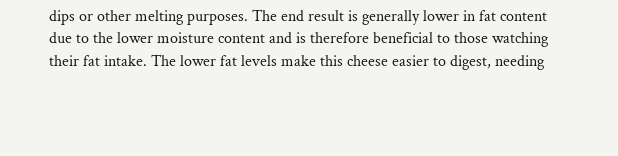dips or other melting purposes. The end result is generally lower in fat content due to the lower moisture content and is therefore beneficial to those watching their fat intake. The lower fat levels make this cheese easier to digest, needing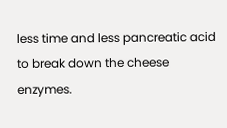less time and less pancreatic acid to break down the cheese enzymes.